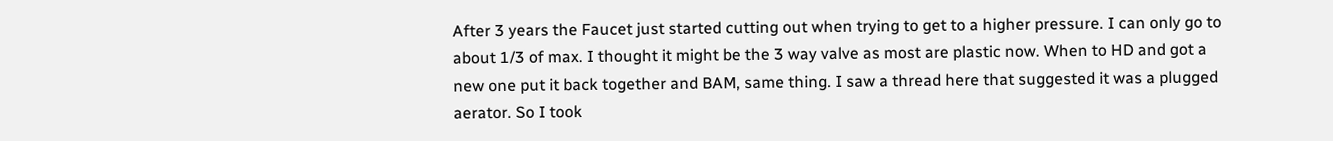After 3 years the Faucet just started cutting out when trying to get to a higher pressure. I can only go to about 1/3 of max. I thought it might be the 3 way valve as most are plastic now. When to HD and got a new one put it back together and BAM, same thing. I saw a thread here that suggested it was a plugged aerator. So I took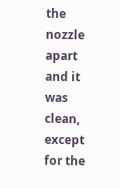the nozzle apart and it was clean, except for the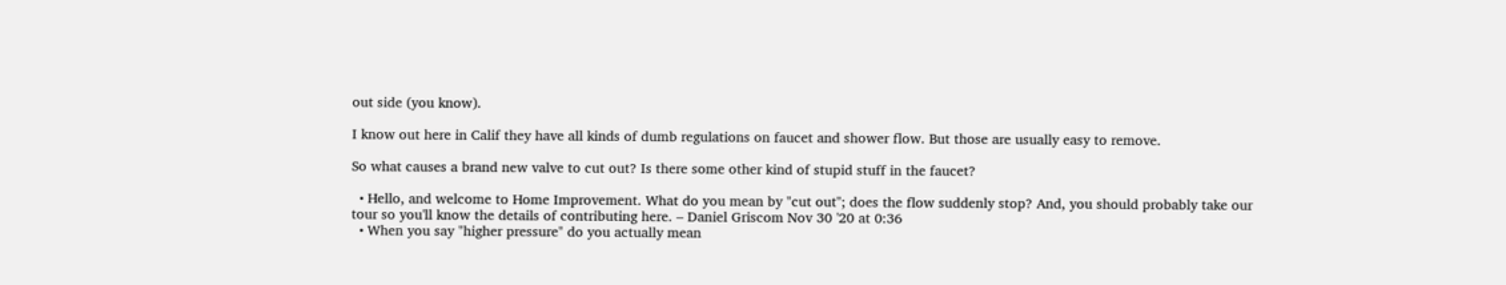out side (you know).

I know out here in Calif they have all kinds of dumb regulations on faucet and shower flow. But those are usually easy to remove.

So what causes a brand new valve to cut out? Is there some other kind of stupid stuff in the faucet?

  • Hello, and welcome to Home Improvement. What do you mean by "cut out"; does the flow suddenly stop? And, you should probably take our tour so you'll know the details of contributing here. – Daniel Griscom Nov 30 '20 at 0:36
  • When you say "higher pressure" do you actually mean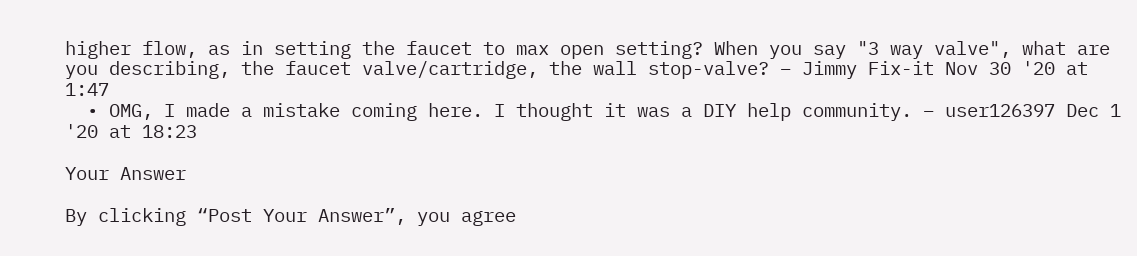higher flow, as in setting the faucet to max open setting? When you say "3 way valve", what are you describing, the faucet valve/cartridge, the wall stop-valve? – Jimmy Fix-it Nov 30 '20 at 1:47
  • OMG, I made a mistake coming here. I thought it was a DIY help community. – user126397 Dec 1 '20 at 18:23

Your Answer

By clicking “Post Your Answer”, you agree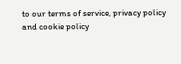to our terms of service, privacy policy and cookie policy